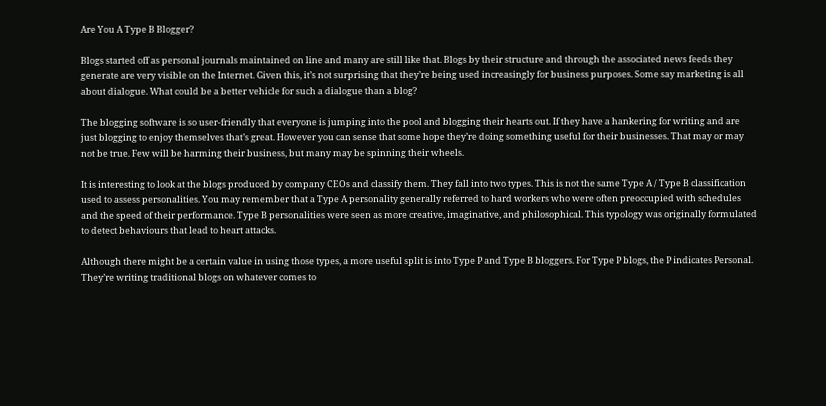Are You A Type B Blogger?

Blogs started off as personal journals maintained on line and many are still like that. Blogs by their structure and through the associated news feeds they generate are very visible on the Internet. Given this, it’s not surprising that they’re being used increasingly for business purposes. Some say marketing is all about dialogue. What could be a better vehicle for such a dialogue than a blog?

The blogging software is so user-friendly that everyone is jumping into the pool and blogging their hearts out. If they have a hankering for writing and are just blogging to enjoy themselves that’s great. However you can sense that some hope they’re doing something useful for their businesses. That may or may not be true. Few will be harming their business, but many may be spinning their wheels.

It is interesting to look at the blogs produced by company CEOs and classify them. They fall into two types. This is not the same Type A / Type B classification used to assess personalities. You may remember that a Type A personality generally referred to hard workers who were often preoccupied with schedules and the speed of their performance. Type B personalities were seen as more creative, imaginative, and philosophical. This typology was originally formulated to detect behaviours that lead to heart attacks.

Although there might be a certain value in using those types, a more useful split is into Type P and Type B bloggers. For Type P blogs, the P indicates Personal. They’re writing traditional blogs on whatever comes to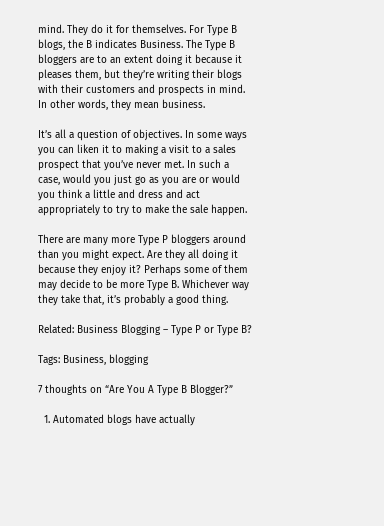mind. They do it for themselves. For Type B blogs, the B indicates Business. The Type B bloggers are to an extent doing it because it pleases them, but they’re writing their blogs with their customers and prospects in mind. In other words, they mean business.

It’s all a question of objectives. In some ways you can liken it to making a visit to a sales prospect that you’ve never met. In such a case, would you just go as you are or would you think a little and dress and act appropriately to try to make the sale happen.

There are many more Type P bloggers around than you might expect. Are they all doing it because they enjoy it? Perhaps some of them may decide to be more Type B. Whichever way they take that, it’s probably a good thing.

Related: Business Blogging – Type P or Type B?

Tags: Business, blogging

7 thoughts on “Are You A Type B Blogger?”

  1. Automated blogs have actually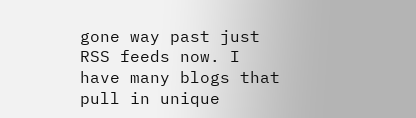gone way past just RSS feeds now. I have many blogs that pull in unique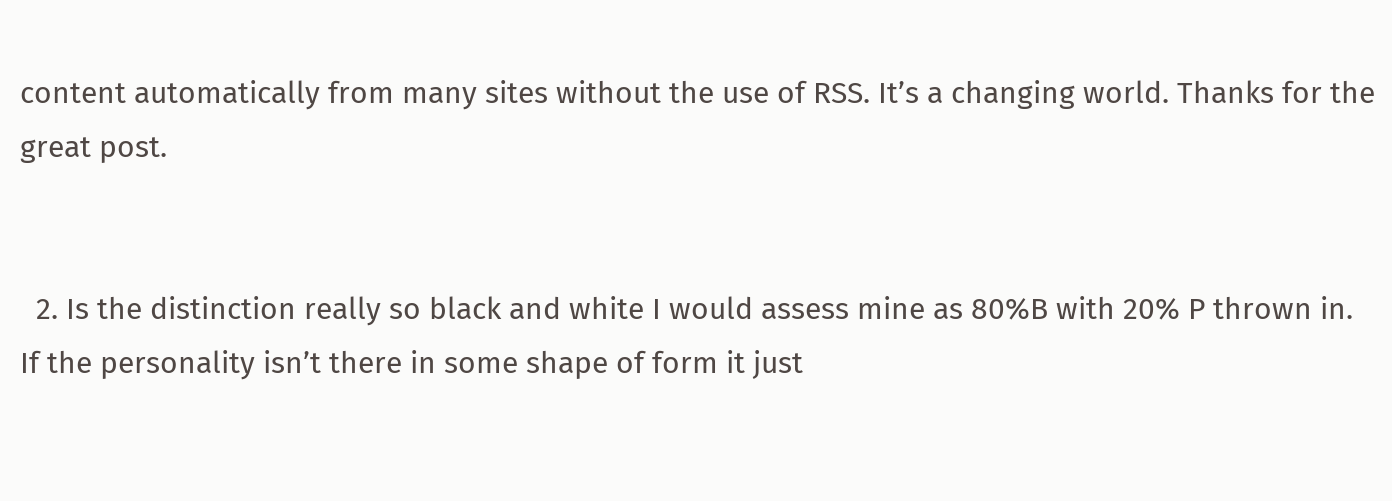content automatically from many sites without the use of RSS. It’s a changing world. Thanks for the great post.


  2. Is the distinction really so black and white I would assess mine as 80%B with 20% P thrown in. If the personality isn’t there in some shape of form it just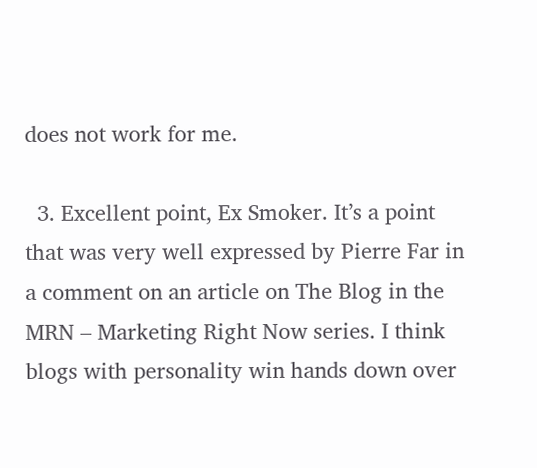does not work for me.

  3. Excellent point, Ex Smoker. It’s a point that was very well expressed by Pierre Far in a comment on an article on The Blog in the MRN – Marketing Right Now series. I think blogs with personality win hands down over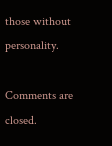those without personality.

Comments are closed.